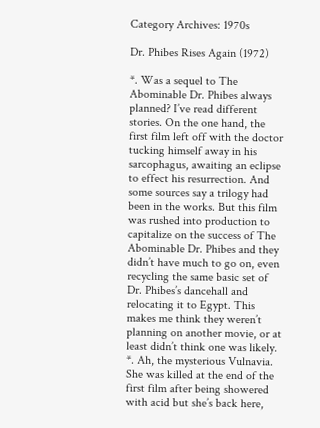Category Archives: 1970s

Dr. Phibes Rises Again (1972)

*. Was a sequel to The Abominable Dr. Phibes always planned? I’ve read different stories. On the one hand, the first film left off with the doctor tucking himself away in his sarcophagus, awaiting an eclipse to effect his resurrection. And some sources say a trilogy had been in the works. But this film was rushed into production to capitalize on the success of The Abominable Dr. Phibes and they didn’t have much to go on, even recycling the same basic set of Dr. Phibes’s dancehall and relocating it to Egypt. This makes me think they weren’t planning on another movie, or at least didn’t think one was likely.
*. Ah, the mysterious Vulnavia. She was killed at the end of the first film after being showered with acid but she’s back here,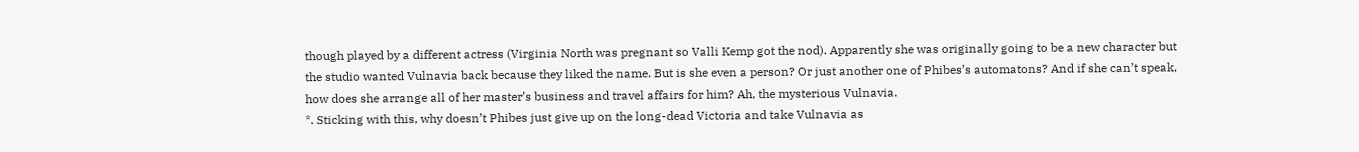though played by a different actress (Virginia North was pregnant so Valli Kemp got the nod). Apparently she was originally going to be a new character but the studio wanted Vulnavia back because they liked the name. But is she even a person? Or just another one of Phibes’s automatons? And if she can’t speak, how does she arrange all of her master’s business and travel affairs for him? Ah, the mysterious Vulnavia.
*. Sticking with this, why doesn’t Phibes just give up on the long-dead Victoria and take Vulnavia as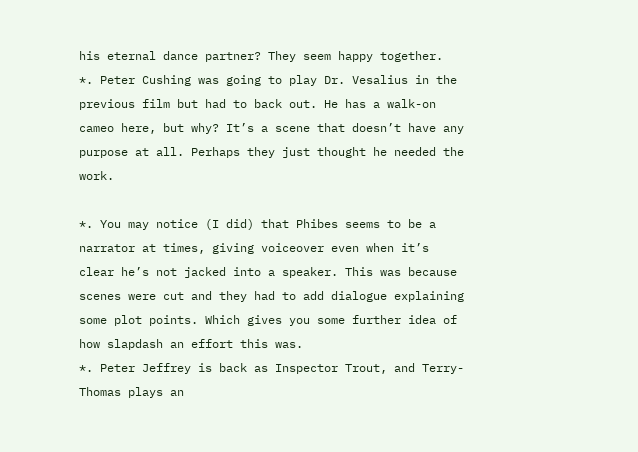his eternal dance partner? They seem happy together.
*. Peter Cushing was going to play Dr. Vesalius in the previous film but had to back out. He has a walk-on cameo here, but why? It’s a scene that doesn’t have any purpose at all. Perhaps they just thought he needed the work.

*. You may notice (I did) that Phibes seems to be a narrator at times, giving voiceover even when it’s clear he’s not jacked into a speaker. This was because scenes were cut and they had to add dialogue explaining some plot points. Which gives you some further idea of how slapdash an effort this was.
*. Peter Jeffrey is back as Inspector Trout, and Terry-Thomas plays an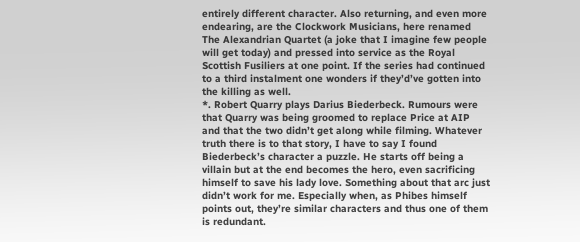entirely different character. Also returning, and even more endearing, are the Clockwork Musicians, here renamed The Alexandrian Quartet (a joke that I imagine few people will get today) and pressed into service as the Royal Scottish Fusiliers at one point. If the series had continued to a third instalment one wonders if they’d’ve gotten into the killing as well.
*. Robert Quarry plays Darius Biederbeck. Rumours were that Quarry was being groomed to replace Price at AIP and that the two didn’t get along while filming. Whatever truth there is to that story, I have to say I found Biederbeck’s character a puzzle. He starts off being a villain but at the end becomes the hero, even sacrificing himself to save his lady love. Something about that arc just didn’t work for me. Especially when, as Phibes himself points out, they’re similar characters and thus one of them is redundant.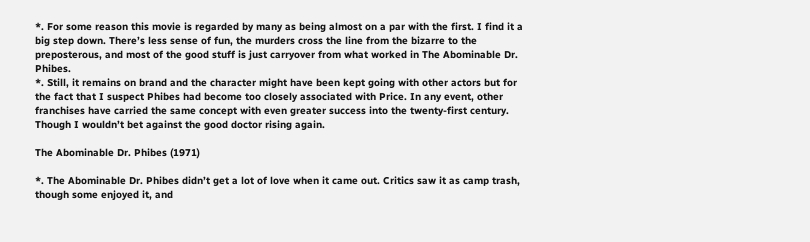*. For some reason this movie is regarded by many as being almost on a par with the first. I find it a big step down. There’s less sense of fun, the murders cross the line from the bizarre to the preposterous, and most of the good stuff is just carryover from what worked in The Abominable Dr. Phibes.
*. Still, it remains on brand and the character might have been kept going with other actors but for the fact that I suspect Phibes had become too closely associated with Price. In any event, other franchises have carried the same concept with even greater success into the twenty-first century. Though I wouldn’t bet against the good doctor rising again.

The Abominable Dr. Phibes (1971)

*. The Abominable Dr. Phibes didn’t get a lot of love when it came out. Critics saw it as camp trash, though some enjoyed it, and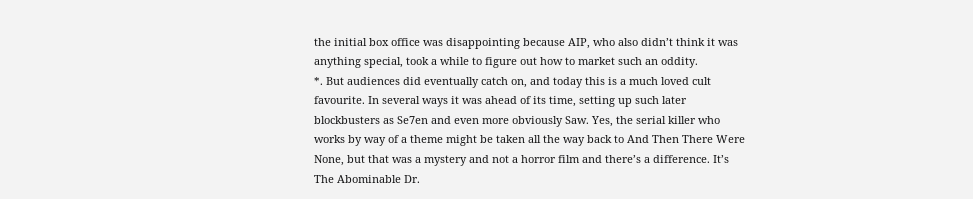the initial box office was disappointing because AIP, who also didn’t think it was anything special, took a while to figure out how to market such an oddity.
*. But audiences did eventually catch on, and today this is a much loved cult favourite. In several ways it was ahead of its time, setting up such later blockbusters as Se7en and even more obviously Saw. Yes, the serial killer who works by way of a theme might be taken all the way back to And Then There Were None, but that was a mystery and not a horror film and there’s a difference. It’s The Abominable Dr.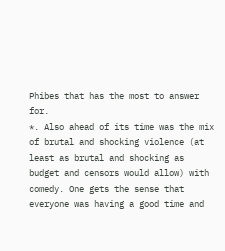Phibes that has the most to answer for.
*. Also ahead of its time was the mix of brutal and shocking violence (at least as brutal and shocking as budget and censors would allow) with comedy. One gets the sense that everyone was having a good time and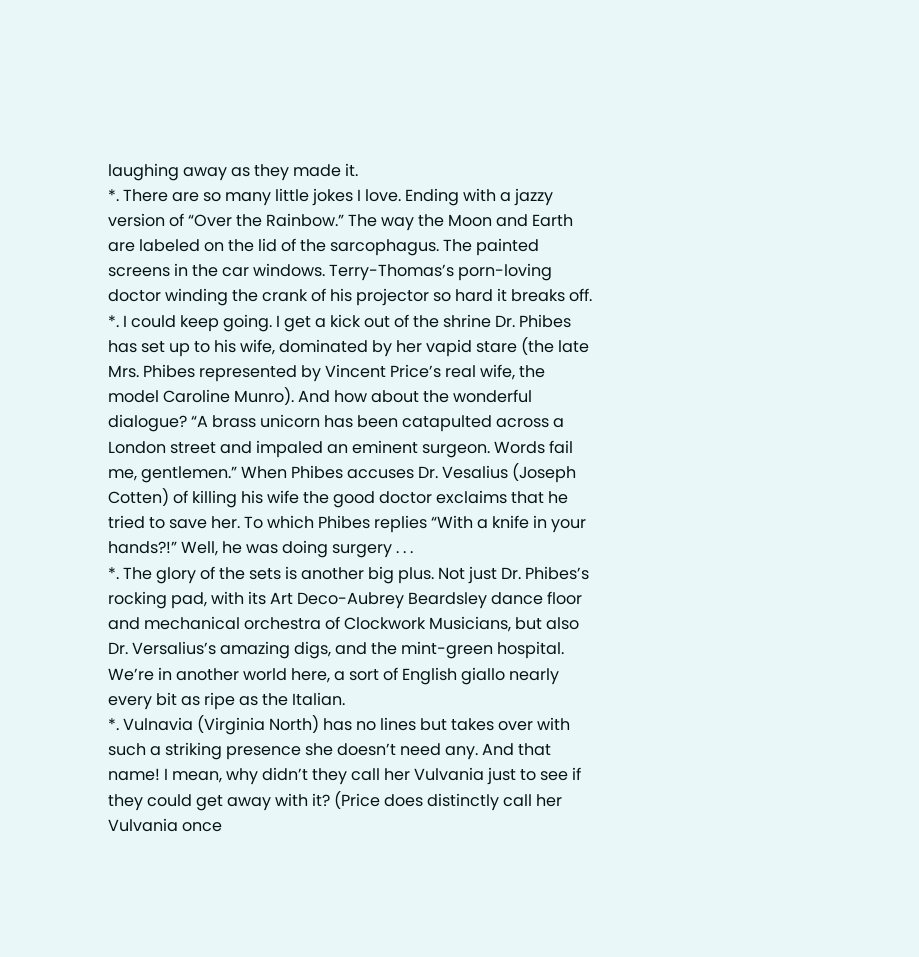laughing away as they made it.
*. There are so many little jokes I love. Ending with a jazzy version of “Over the Rainbow.” The way the Moon and Earth are labeled on the lid of the sarcophagus. The painted screens in the car windows. Terry-Thomas’s porn-loving doctor winding the crank of his projector so hard it breaks off.
*. I could keep going. I get a kick out of the shrine Dr. Phibes has set up to his wife, dominated by her vapid stare (the late Mrs. Phibes represented by Vincent Price’s real wife, the model Caroline Munro). And how about the wonderful dialogue? “A brass unicorn has been catapulted across a London street and impaled an eminent surgeon. Words fail me, gentlemen.” When Phibes accuses Dr. Vesalius (Joseph Cotten) of killing his wife the good doctor exclaims that he tried to save her. To which Phibes replies “With a knife in your hands?!” Well, he was doing surgery . . .
*. The glory of the sets is another big plus. Not just Dr. Phibes’s rocking pad, with its Art Deco-Aubrey Beardsley dance floor and mechanical orchestra of Clockwork Musicians, but also Dr. Versalius’s amazing digs, and the mint-green hospital. We’re in another world here, a sort of English giallo nearly every bit as ripe as the Italian.
*. Vulnavia (Virginia North) has no lines but takes over with such a striking presence she doesn’t need any. And that name! I mean, why didn’t they call her Vulvania just to see if they could get away with it? (Price does distinctly call her Vulvania once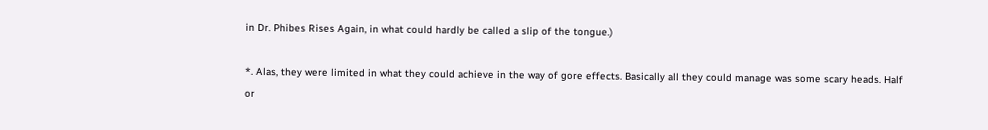in Dr. Phibes Rises Again, in what could hardly be called a slip of the tongue.)

*. Alas, they were limited in what they could achieve in the way of gore effects. Basically all they could manage was some scary heads. Half or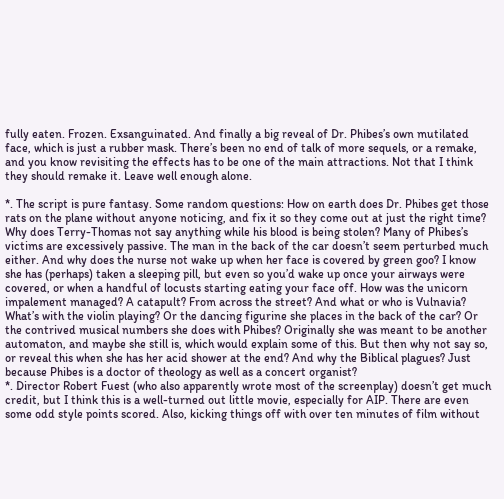fully eaten. Frozen. Exsanguinated. And finally a big reveal of Dr. Phibes’s own mutilated face, which is just a rubber mask. There’s been no end of talk of more sequels, or a remake, and you know revisiting the effects has to be one of the main attractions. Not that I think they should remake it. Leave well enough alone.

*. The script is pure fantasy. Some random questions: How on earth does Dr. Phibes get those rats on the plane without anyone noticing, and fix it so they come out at just the right time? Why does Terry-Thomas not say anything while his blood is being stolen? Many of Phibes’s victims are excessively passive. The man in the back of the car doesn’t seem perturbed much either. And why does the nurse not wake up when her face is covered by green goo? I know she has (perhaps) taken a sleeping pill, but even so you’d wake up once your airways were covered, or when a handful of locusts starting eating your face off. How was the unicorn impalement managed? A catapult? From across the street? And what or who is Vulnavia? What’s with the violin playing? Or the dancing figurine she places in the back of the car? Or the contrived musical numbers she does with Phibes? Originally she was meant to be another automaton, and maybe she still is, which would explain some of this. But then why not say so, or reveal this when she has her acid shower at the end? And why the Biblical plagues? Just because Phibes is a doctor of theology as well as a concert organist?
*. Director Robert Fuest (who also apparently wrote most of the screenplay) doesn’t get much credit, but I think this is a well-turned out little movie, especially for AIP. There are even some odd style points scored. Also, kicking things off with over ten minutes of film without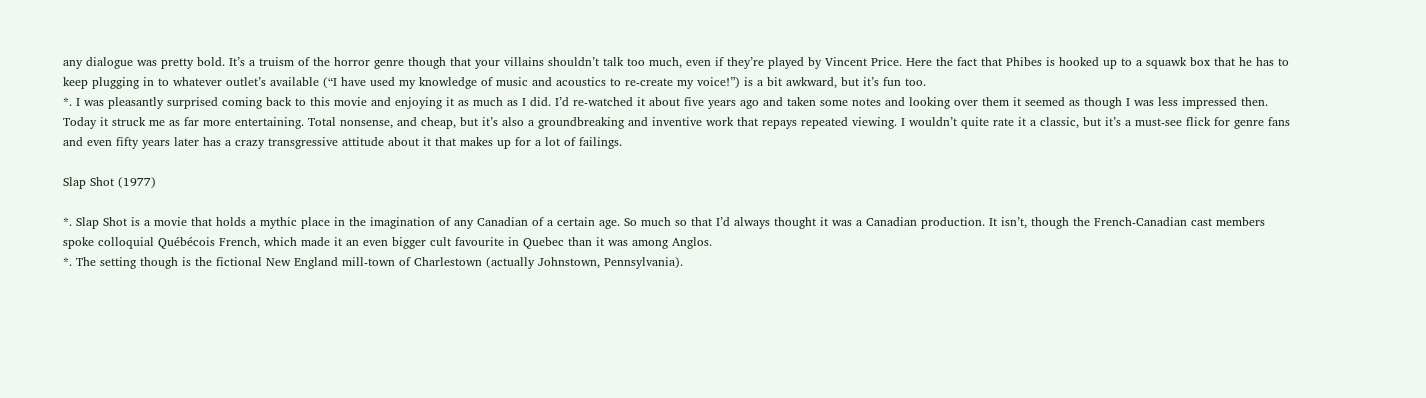any dialogue was pretty bold. It’s a truism of the horror genre though that your villains shouldn’t talk too much, even if they’re played by Vincent Price. Here the fact that Phibes is hooked up to a squawk box that he has to keep plugging in to whatever outlet’s available (“I have used my knowledge of music and acoustics to re-create my voice!”) is a bit awkward, but it’s fun too.
*. I was pleasantly surprised coming back to this movie and enjoying it as much as I did. I’d re-watched it about five years ago and taken some notes and looking over them it seemed as though I was less impressed then. Today it struck me as far more entertaining. Total nonsense, and cheap, but it’s also a groundbreaking and inventive work that repays repeated viewing. I wouldn’t quite rate it a classic, but it’s a must-see flick for genre fans and even fifty years later has a crazy transgressive attitude about it that makes up for a lot of failings.

Slap Shot (1977)

*. Slap Shot is a movie that holds a mythic place in the imagination of any Canadian of a certain age. So much so that I’d always thought it was a Canadian production. It isn’t, though the French-Canadian cast members spoke colloquial Québécois French, which made it an even bigger cult favourite in Quebec than it was among Anglos.
*. The setting though is the fictional New England mill-town of Charlestown (actually Johnstown, Pennsylvania).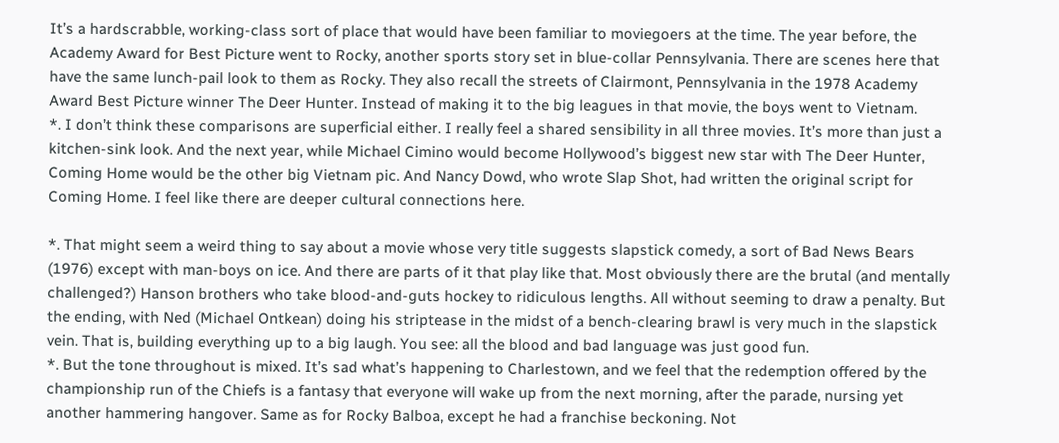It’s a hardscrabble, working-class sort of place that would have been familiar to moviegoers at the time. The year before, the Academy Award for Best Picture went to Rocky, another sports story set in blue-collar Pennsylvania. There are scenes here that have the same lunch-pail look to them as Rocky. They also recall the streets of Clairmont, Pennsylvania in the 1978 Academy Award Best Picture winner The Deer Hunter. Instead of making it to the big leagues in that movie, the boys went to Vietnam.
*. I don’t think these comparisons are superficial either. I really feel a shared sensibility in all three movies. It’s more than just a kitchen-sink look. And the next year, while Michael Cimino would become Hollywood’s biggest new star with The Deer Hunter, Coming Home would be the other big Vietnam pic. And Nancy Dowd, who wrote Slap Shot, had written the original script for Coming Home. I feel like there are deeper cultural connections here.

*. That might seem a weird thing to say about a movie whose very title suggests slapstick comedy, a sort of Bad News Bears (1976) except with man-boys on ice. And there are parts of it that play like that. Most obviously there are the brutal (and mentally challenged?) Hanson brothers who take blood-and-guts hockey to ridiculous lengths. All without seeming to draw a penalty. But the ending, with Ned (Michael Ontkean) doing his striptease in the midst of a bench-clearing brawl is very much in the slapstick vein. That is, building everything up to a big laugh. You see: all the blood and bad language was just good fun.
*. But the tone throughout is mixed. It’s sad what’s happening to Charlestown, and we feel that the redemption offered by the championship run of the Chiefs is a fantasy that everyone will wake up from the next morning, after the parade, nursing yet another hammering hangover. Same as for Rocky Balboa, except he had a franchise beckoning. Not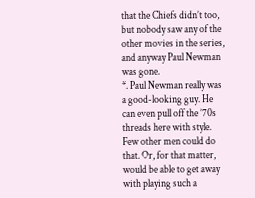that the Chiefs didn’t too, but nobody saw any of the other movies in the series, and anyway Paul Newman was gone.
*. Paul Newman really was a good-looking guy. He can even pull off the ’70s threads here with style. Few other men could do that. Or, for that matter, would be able to get away with playing such a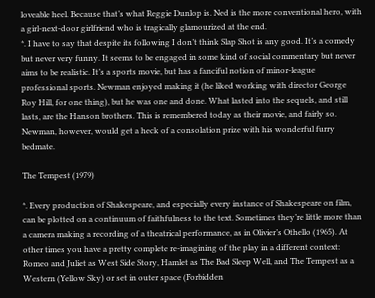loveable heel. Because that’s what Reggie Dunlop is. Ned is the more conventional hero, with a girl-next-door girlfriend who is tragically glamourized at the end.
*. I have to say that despite its following I don’t think Slap Shot is any good. It’s a comedy but never very funny. It seems to be engaged in some kind of social commentary but never aims to be realistic. It’s a sports movie, but has a fanciful notion of minor-league professional sports. Newman enjoyed making it (he liked working with director George Roy Hill, for one thing), but he was one and done. What lasted into the sequels, and still lasts, are the Hanson brothers. This is remembered today as their movie, and fairly so. Newman, however, would get a heck of a consolation prize with his wonderful furry bedmate.

The Tempest (1979)

*. Every production of Shakespeare, and especially every instance of Shakespeare on film, can be plotted on a continuum of faithfulness to the text. Sometimes they’re little more than a camera making a recording of a theatrical performance, as in Olivier’s Othello (1965). At other times you have a pretty complete re-imagining of the play in a different context: Romeo and Juliet as West Side Story, Hamlet as The Bad Sleep Well, and The Tempest as a Western (Yellow Sky) or set in outer space (Forbidden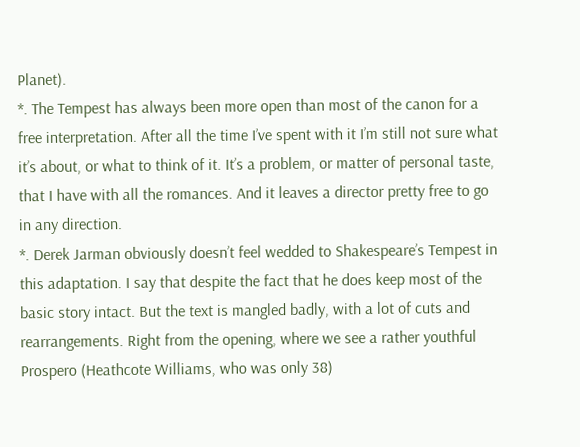Planet).
*. The Tempest has always been more open than most of the canon for a free interpretation. After all the time I’ve spent with it I’m still not sure what it’s about, or what to think of it. It’s a problem, or matter of personal taste, that I have with all the romances. And it leaves a director pretty free to go in any direction.
*. Derek Jarman obviously doesn’t feel wedded to Shakespeare’s Tempest in this adaptation. I say that despite the fact that he does keep most of the basic story intact. But the text is mangled badly, with a lot of cuts and rearrangements. Right from the opening, where we see a rather youthful Prospero (Heathcote Williams, who was only 38)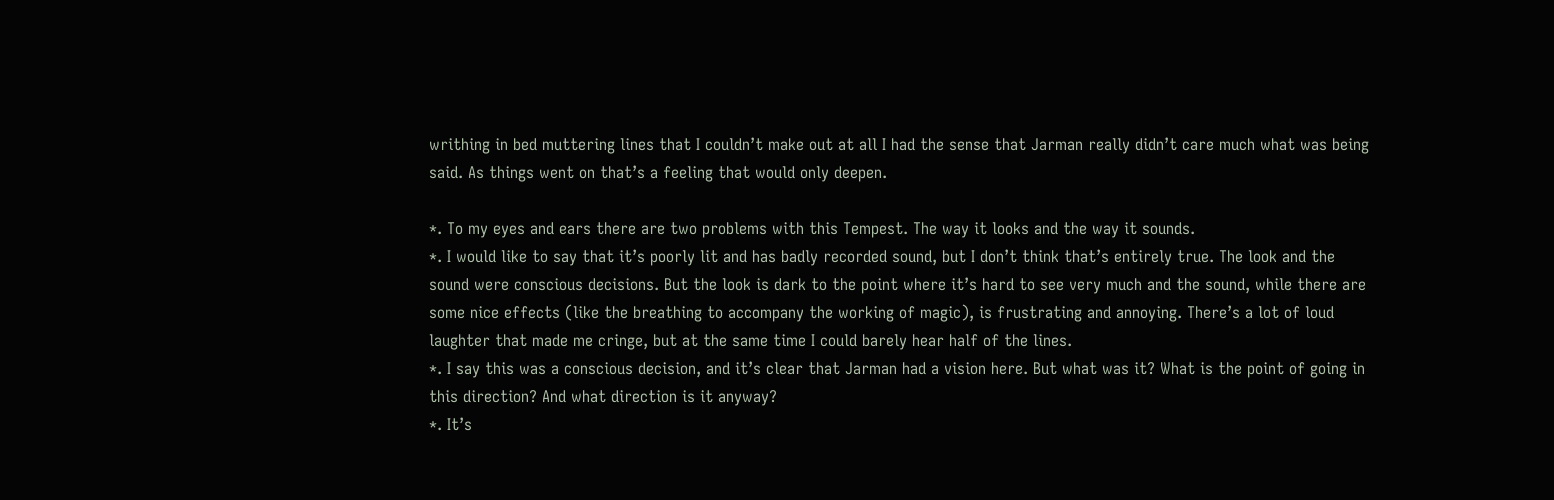writhing in bed muttering lines that I couldn’t make out at all I had the sense that Jarman really didn’t care much what was being said. As things went on that’s a feeling that would only deepen.

*. To my eyes and ears there are two problems with this Tempest. The way it looks and the way it sounds.
*. I would like to say that it’s poorly lit and has badly recorded sound, but I don’t think that’s entirely true. The look and the sound were conscious decisions. But the look is dark to the point where it’s hard to see very much and the sound, while there are some nice effects (like the breathing to accompany the working of magic), is frustrating and annoying. There’s a lot of loud laughter that made me cringe, but at the same time I could barely hear half of the lines.
*. I say this was a conscious decision, and it’s clear that Jarman had a vision here. But what was it? What is the point of going in this direction? And what direction is it anyway?
*. It’s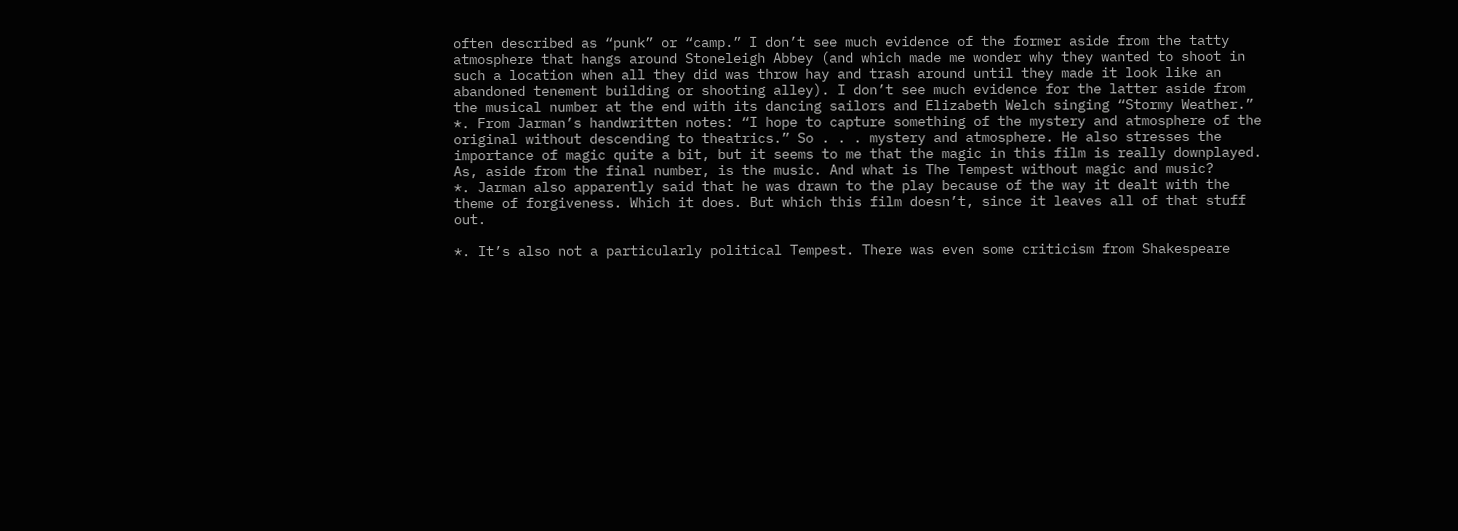often described as “punk” or “camp.” I don’t see much evidence of the former aside from the tatty atmosphere that hangs around Stoneleigh Abbey (and which made me wonder why they wanted to shoot in such a location when all they did was throw hay and trash around until they made it look like an abandoned tenement building or shooting alley). I don’t see much evidence for the latter aside from the musical number at the end with its dancing sailors and Elizabeth Welch singing “Stormy Weather.”
*. From Jarman’s handwritten notes: “I hope to capture something of the mystery and atmosphere of the original without descending to theatrics.” So . . . mystery and atmosphere. He also stresses the importance of magic quite a bit, but it seems to me that the magic in this film is really downplayed. As, aside from the final number, is the music. And what is The Tempest without magic and music?
*. Jarman also apparently said that he was drawn to the play because of the way it dealt with the theme of forgiveness. Which it does. But which this film doesn’t, since it leaves all of that stuff out.

*. It’s also not a particularly political Tempest. There was even some criticism from Shakespeare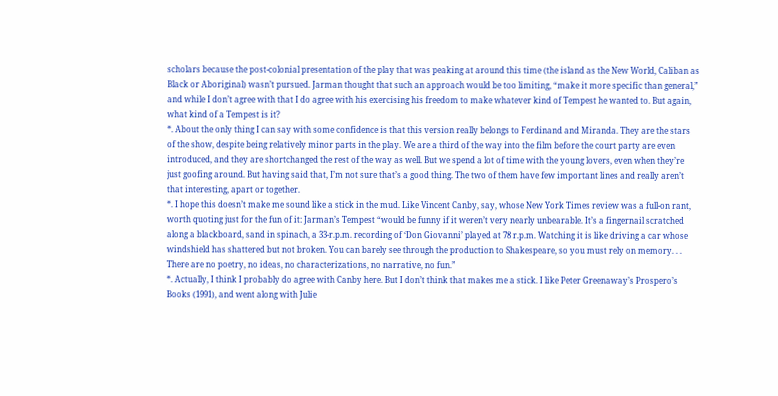scholars because the post-colonial presentation of the play that was peaking at around this time (the island as the New World, Caliban as Black or Aboriginal) wasn’t pursued. Jarman thought that such an approach would be too limiting, “make it more specific than general,” and while I don’t agree with that I do agree with his exercising his freedom to make whatever kind of Tempest he wanted to. But again, what kind of a Tempest is it?
*. About the only thing I can say with some confidence is that this version really belongs to Ferdinand and Miranda. They are the stars of the show, despite being relatively minor parts in the play. We are a third of the way into the film before the court party are even introduced, and they are shortchanged the rest of the way as well. But we spend a lot of time with the young lovers, even when they’re just goofing around. But having said that, I’m not sure that’s a good thing. The two of them have few important lines and really aren’t that interesting, apart or together.
*. I hope this doesn’t make me sound like a stick in the mud. Like Vincent Canby, say, whose New York Times review was a full-on rant, worth quoting just for the fun of it: Jarman’s Tempest “would be funny if it weren’t very nearly unbearable. It’s a fingernail scratched along a blackboard, sand in spinach, a 33-r.p.m. recording of ‘Don Giovanni’ played at 78 r.p.m. Watching it is like driving a car whose windshield has shattered but not broken. You can barely see through the production to Shakespeare, so you must rely on memory. . . There are no poetry, no ideas, no characterizations, no narrative, no fun.”
*. Actually, I think I probably do agree with Canby here. But I don’t think that makes me a stick. I like Peter Greenaway’s Prospero’s Books (1991), and went along with Julie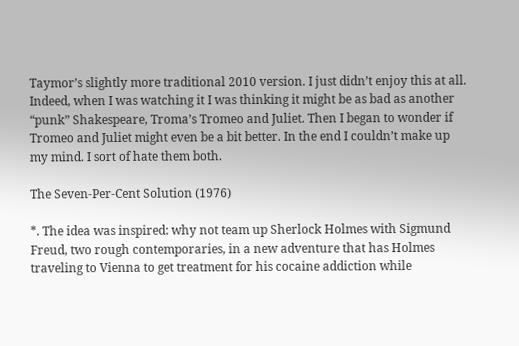Taymor’s slightly more traditional 2010 version. I just didn’t enjoy this at all. Indeed, when I was watching it I was thinking it might be as bad as another “punk” Shakespeare, Troma’s Tromeo and Juliet. Then I began to wonder if Tromeo and Juliet might even be a bit better. In the end I couldn’t make up my mind. I sort of hate them both.

The Seven-Per-Cent Solution (1976)

*. The idea was inspired: why not team up Sherlock Holmes with Sigmund Freud, two rough contemporaries, in a new adventure that has Holmes traveling to Vienna to get treatment for his cocaine addiction while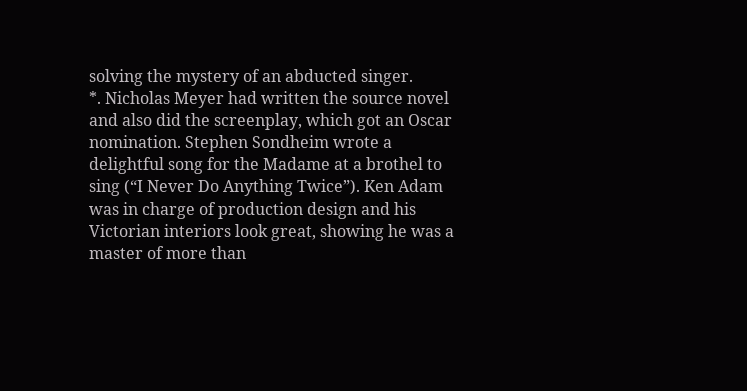solving the mystery of an abducted singer.
*. Nicholas Meyer had written the source novel and also did the screenplay, which got an Oscar nomination. Stephen Sondheim wrote a delightful song for the Madame at a brothel to sing (“I Never Do Anything Twice”). Ken Adam was in charge of production design and his Victorian interiors look great, showing he was a master of more than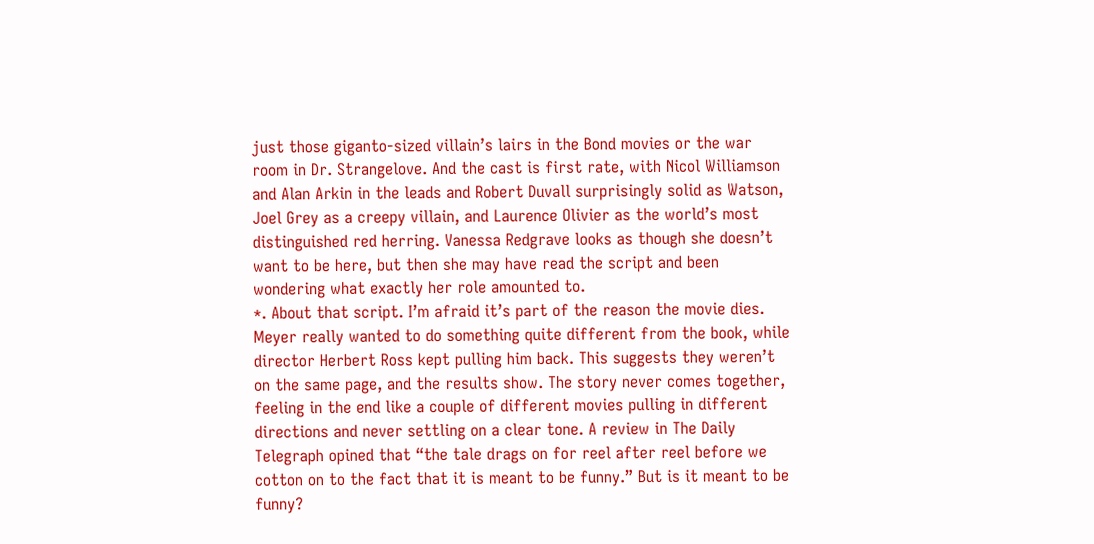just those giganto-sized villain’s lairs in the Bond movies or the war room in Dr. Strangelove. And the cast is first rate, with Nicol Williamson and Alan Arkin in the leads and Robert Duvall surprisingly solid as Watson, Joel Grey as a creepy villain, and Laurence Olivier as the world’s most distinguished red herring. Vanessa Redgrave looks as though she doesn’t want to be here, but then she may have read the script and been wondering what exactly her role amounted to.
*. About that script. I’m afraid it’s part of the reason the movie dies. Meyer really wanted to do something quite different from the book, while director Herbert Ross kept pulling him back. This suggests they weren’t on the same page, and the results show. The story never comes together, feeling in the end like a couple of different movies pulling in different directions and never settling on a clear tone. A review in The Daily Telegraph opined that “the tale drags on for reel after reel before we cotton on to the fact that it is meant to be funny.” But is it meant to be funny?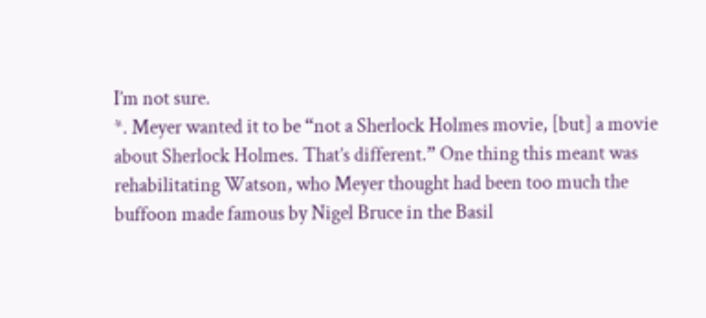I’m not sure.
*. Meyer wanted it to be “not a Sherlock Holmes movie, [but] a movie about Sherlock Holmes. That’s different.” One thing this meant was rehabilitating Watson, who Meyer thought had been too much the buffoon made famous by Nigel Bruce in the Basil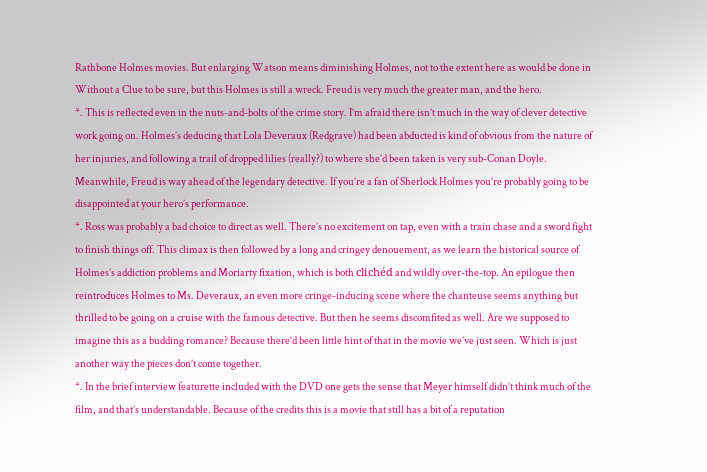Rathbone Holmes movies. But enlarging Watson means diminishing Holmes, not to the extent here as would be done in Without a Clue to be sure, but this Holmes is still a wreck. Freud is very much the greater man, and the hero.
*. This is reflected even in the nuts-and-bolts of the crime story. I’m afraid there isn’t much in the way of clever detective work going on. Holmes’s deducing that Lola Deveraux (Redgrave) had been abducted is kind of obvious from the nature of her injuries, and following a trail of dropped lilies (really?) to where she’d been taken is very sub-Conan Doyle. Meanwhile, Freud is way ahead of the legendary detective. If you’re a fan of Sherlock Holmes you’re probably going to be disappointed at your hero’s performance.
*. Ross was probably a bad choice to direct as well. There’s no excitement on tap, even with a train chase and a sword fight to finish things off. This climax is then followed by a long and cringey denouement, as we learn the historical source of Holmes’s addiction problems and Moriarty fixation, which is both clichéd and wildly over-the-top. An epilogue then reintroduces Holmes to Ms. Deveraux, an even more cringe-inducing scene where the chanteuse seems anything but thrilled to be going on a cruise with the famous detective. But then he seems discomfited as well. Are we supposed to imagine this as a budding romance? Because there’d been little hint of that in the movie we’ve just seen. Which is just another way the pieces don’t come together.
*. In the brief interview featurette included with the DVD one gets the sense that Meyer himself didn’t think much of the film, and that’s understandable. Because of the credits this is a movie that still has a bit of a reputation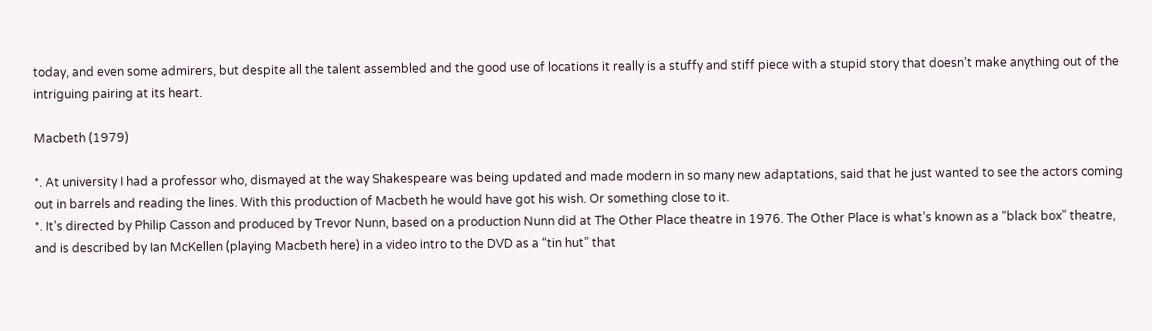today, and even some admirers, but despite all the talent assembled and the good use of locations it really is a stuffy and stiff piece with a stupid story that doesn’t make anything out of the intriguing pairing at its heart.

Macbeth (1979)

*. At university I had a professor who, dismayed at the way Shakespeare was being updated and made modern in so many new adaptations, said that he just wanted to see the actors coming out in barrels and reading the lines. With this production of Macbeth he would have got his wish. Or something close to it.
*. It’s directed by Philip Casson and produced by Trevor Nunn, based on a production Nunn did at The Other Place theatre in 1976. The Other Place is what’s known as a “black box” theatre, and is described by Ian McKellen (playing Macbeth here) in a video intro to the DVD as a “tin hut” that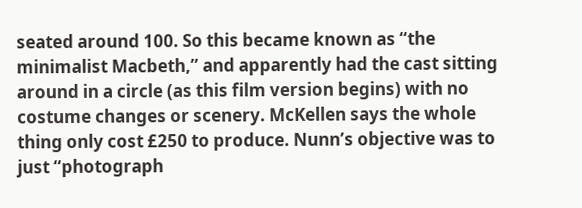seated around 100. So this became known as “the minimalist Macbeth,” and apparently had the cast sitting around in a circle (as this film version begins) with no costume changes or scenery. McKellen says the whole thing only cost £250 to produce. Nunn’s objective was to just “photograph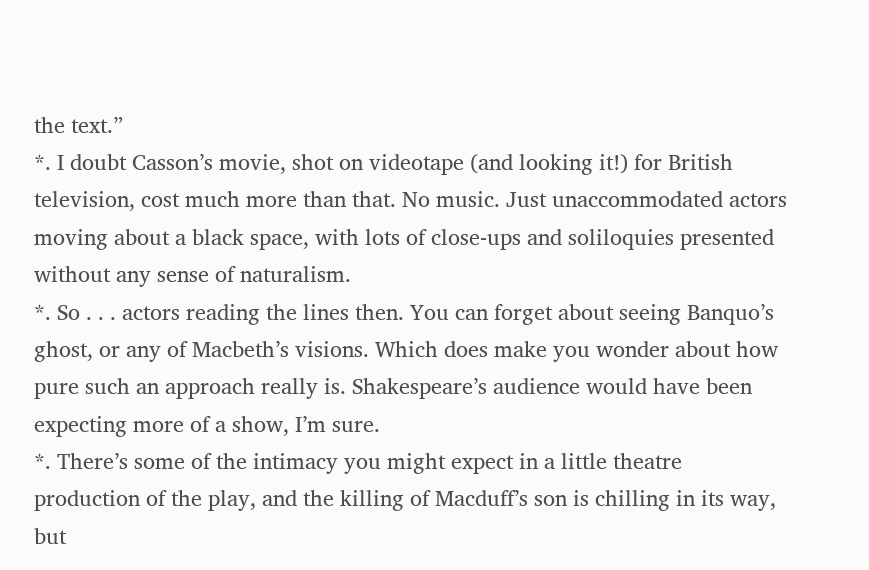the text.”
*. I doubt Casson’s movie, shot on videotape (and looking it!) for British television, cost much more than that. No music. Just unaccommodated actors moving about a black space, with lots of close-ups and soliloquies presented without any sense of naturalism.
*. So . . . actors reading the lines then. You can forget about seeing Banquo’s ghost, or any of Macbeth’s visions. Which does make you wonder about how pure such an approach really is. Shakespeare’s audience would have been expecting more of a show, I’m sure.
*. There’s some of the intimacy you might expect in a little theatre production of the play, and the killing of Macduff’s son is chilling in its way, but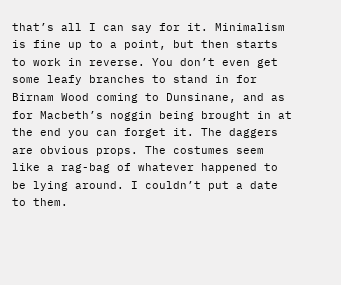that’s all I can say for it. Minimalism is fine up to a point, but then starts to work in reverse. You don’t even get some leafy branches to stand in for Birnam Wood coming to Dunsinane, and as for Macbeth’s noggin being brought in at the end you can forget it. The daggers are obvious props. The costumes seem like a rag-bag of whatever happened to be lying around. I couldn’t put a date to them.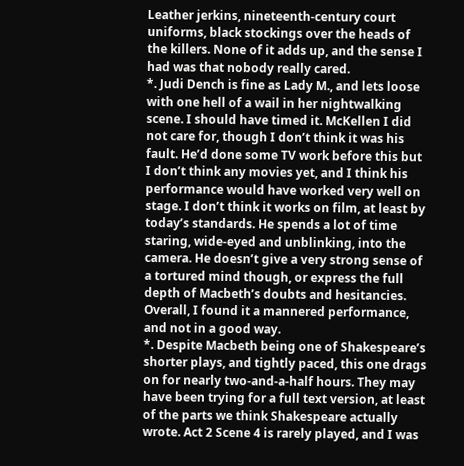Leather jerkins, nineteenth-century court uniforms, black stockings over the heads of the killers. None of it adds up, and the sense I had was that nobody really cared.
*. Judi Dench is fine as Lady M., and lets loose with one hell of a wail in her nightwalking scene. I should have timed it. McKellen I did not care for, though I don’t think it was his fault. He’d done some TV work before this but I don’t think any movies yet, and I think his performance would have worked very well on stage. I don’t think it works on film, at least by today’s standards. He spends a lot of time staring, wide-eyed and unblinking, into the camera. He doesn’t give a very strong sense of a tortured mind though, or express the full depth of Macbeth’s doubts and hesitancies. Overall, I found it a mannered performance, and not in a good way.
*. Despite Macbeth being one of Shakespeare’s shorter plays, and tightly paced, this one drags on for nearly two-and-a-half hours. They may have been trying for a full text version, at least of the parts we think Shakespeare actually wrote. Act 2 Scene 4 is rarely played, and I was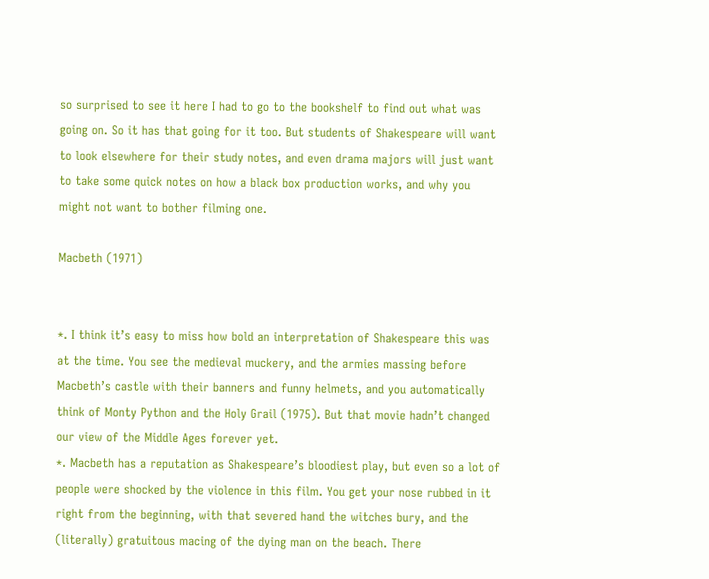so surprised to see it here I had to go to the bookshelf to find out what was going on. So it has that going for it too. But students of Shakespeare will want to look elsewhere for their study notes, and even drama majors will just want to take some quick notes on how a black box production works, and why you might not want to bother filming one.

Macbeth (1971)


*. I think it’s easy to miss how bold an interpretation of Shakespeare this was at the time. You see the medieval muckery, and the armies massing before Macbeth’s castle with their banners and funny helmets, and you automatically think of Monty Python and the Holy Grail (1975). But that movie hadn’t changed our view of the Middle Ages forever yet.
*. Macbeth has a reputation as Shakespeare’s bloodiest play, but even so a lot of people were shocked by the violence in this film. You get your nose rubbed in it right from the beginning, with that severed hand the witches bury, and the (literally) gratuitous macing of the dying man on the beach. There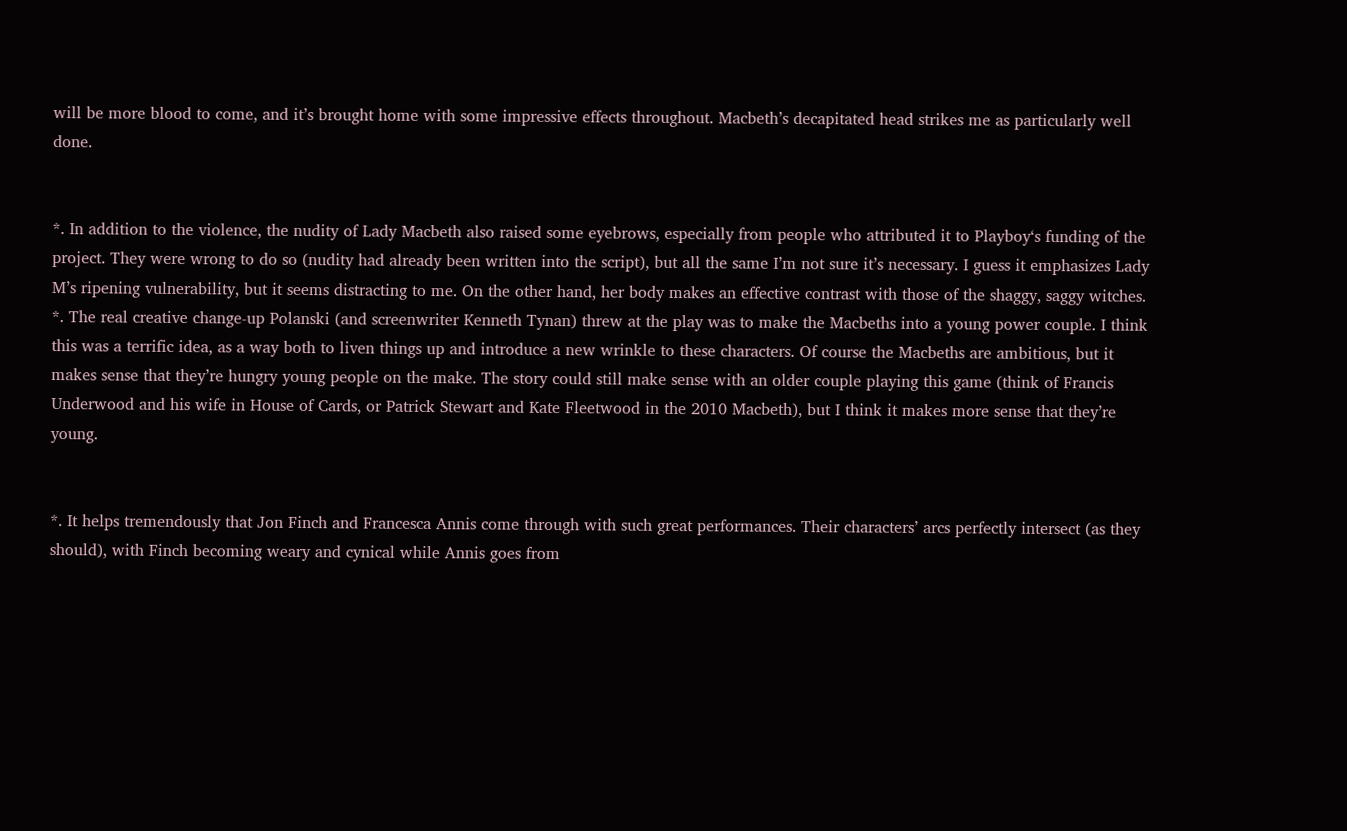will be more blood to come, and it’s brought home with some impressive effects throughout. Macbeth’s decapitated head strikes me as particularly well done.


*. In addition to the violence, the nudity of Lady Macbeth also raised some eyebrows, especially from people who attributed it to Playboy‘s funding of the project. They were wrong to do so (nudity had already been written into the script), but all the same I’m not sure it’s necessary. I guess it emphasizes Lady M’s ripening vulnerability, but it seems distracting to me. On the other hand, her body makes an effective contrast with those of the shaggy, saggy witches.
*. The real creative change-up Polanski (and screenwriter Kenneth Tynan) threw at the play was to make the Macbeths into a young power couple. I think this was a terrific idea, as a way both to liven things up and introduce a new wrinkle to these characters. Of course the Macbeths are ambitious, but it makes sense that they’re hungry young people on the make. The story could still make sense with an older couple playing this game (think of Francis Underwood and his wife in House of Cards, or Patrick Stewart and Kate Fleetwood in the 2010 Macbeth), but I think it makes more sense that they’re young.


*. It helps tremendously that Jon Finch and Francesca Annis come through with such great performances. Their characters’ arcs perfectly intersect (as they should), with Finch becoming weary and cynical while Annis goes from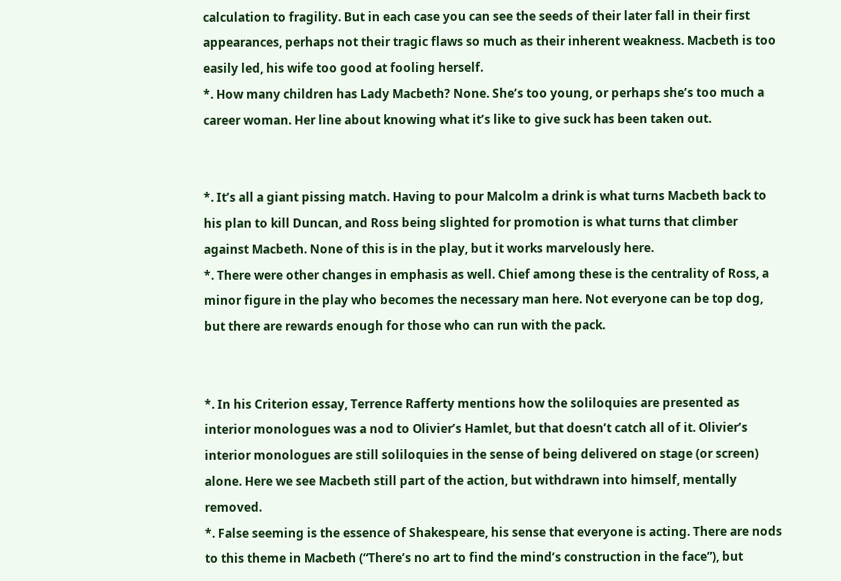calculation to fragility. But in each case you can see the seeds of their later fall in their first appearances, perhaps not their tragic flaws so much as their inherent weakness. Macbeth is too easily led, his wife too good at fooling herself.
*. How many children has Lady Macbeth? None. She’s too young, or perhaps she’s too much a career woman. Her line about knowing what it’s like to give suck has been taken out.


*. It’s all a giant pissing match. Having to pour Malcolm a drink is what turns Macbeth back to his plan to kill Duncan, and Ross being slighted for promotion is what turns that climber against Macbeth. None of this is in the play, but it works marvelously here.
*. There were other changes in emphasis as well. Chief among these is the centrality of Ross, a minor figure in the play who becomes the necessary man here. Not everyone can be top dog, but there are rewards enough for those who can run with the pack.


*. In his Criterion essay, Terrence Rafferty mentions how the soliloquies are presented as interior monologues was a nod to Olivier’s Hamlet, but that doesn’t catch all of it. Olivier’s interior monologues are still soliloquies in the sense of being delivered on stage (or screen) alone. Here we see Macbeth still part of the action, but withdrawn into himself, mentally removed.
*. False seeming is the essence of Shakespeare, his sense that everyone is acting. There are nods to this theme in Macbeth (“There’s no art to find the mind’s construction in the face”), but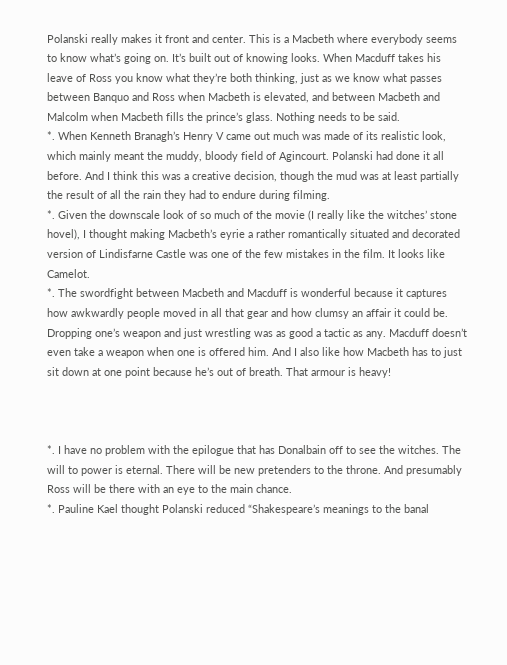Polanski really makes it front and center. This is a Macbeth where everybody seems to know what’s going on. It’s built out of knowing looks. When Macduff takes his leave of Ross you know what they’re both thinking, just as we know what passes between Banquo and Ross when Macbeth is elevated, and between Macbeth and Malcolm when Macbeth fills the prince’s glass. Nothing needs to be said.
*. When Kenneth Branagh’s Henry V came out much was made of its realistic look, which mainly meant the muddy, bloody field of Agincourt. Polanski had done it all before. And I think this was a creative decision, though the mud was at least partially the result of all the rain they had to endure during filming.
*. Given the downscale look of so much of the movie (I really like the witches’ stone hovel), I thought making Macbeth’s eyrie a rather romantically situated and decorated version of Lindisfarne Castle was one of the few mistakes in the film. It looks like Camelot.
*. The swordfight between Macbeth and Macduff is wonderful because it captures how awkwardly people moved in all that gear and how clumsy an affair it could be. Dropping one’s weapon and just wrestling was as good a tactic as any. Macduff doesn’t even take a weapon when one is offered him. And I also like how Macbeth has to just sit down at one point because he’s out of breath. That armour is heavy!



*. I have no problem with the epilogue that has Donalbain off to see the witches. The will to power is eternal. There will be new pretenders to the throne. And presumably Ross will be there with an eye to the main chance.
*. Pauline Kael thought Polanski reduced “Shakespeare’s meanings to the banal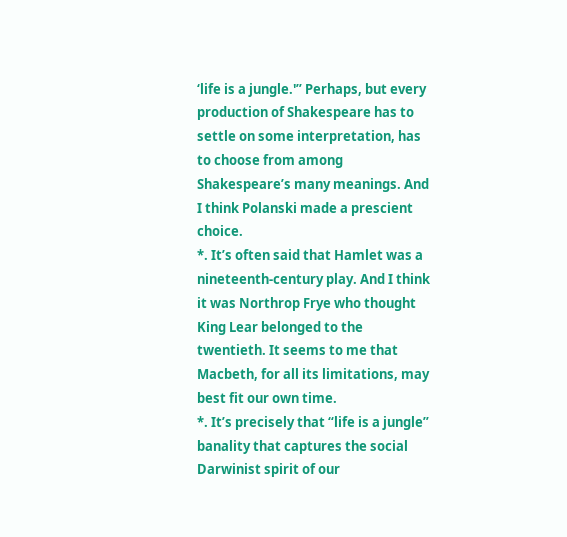‘life is a jungle.'” Perhaps, but every production of Shakespeare has to settle on some interpretation, has to choose from among Shakespeare’s many meanings. And I think Polanski made a prescient choice.
*. It’s often said that Hamlet was a nineteenth-century play. And I think it was Northrop Frye who thought King Lear belonged to the twentieth. It seems to me that Macbeth, for all its limitations, may best fit our own time.
*. It’s precisely that “life is a jungle” banality that captures the social Darwinist spirit of our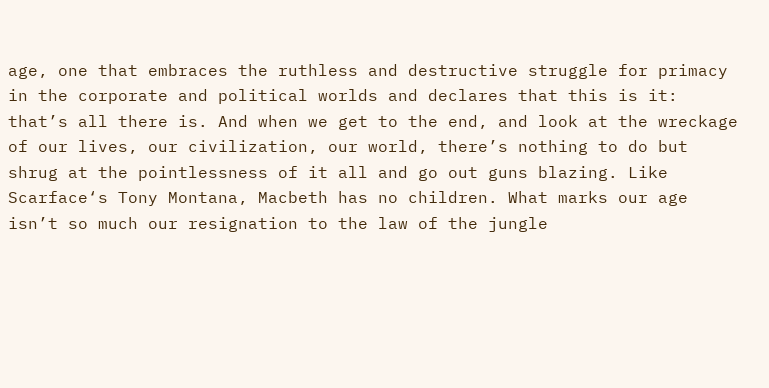age, one that embraces the ruthless and destructive struggle for primacy in the corporate and political worlds and declares that this is it: that’s all there is. And when we get to the end, and look at the wreckage of our lives, our civilization, our world, there’s nothing to do but shrug at the pointlessness of it all and go out guns blazing. Like Scarface‘s Tony Montana, Macbeth has no children. What marks our age isn’t so much our resignation to the law of the jungle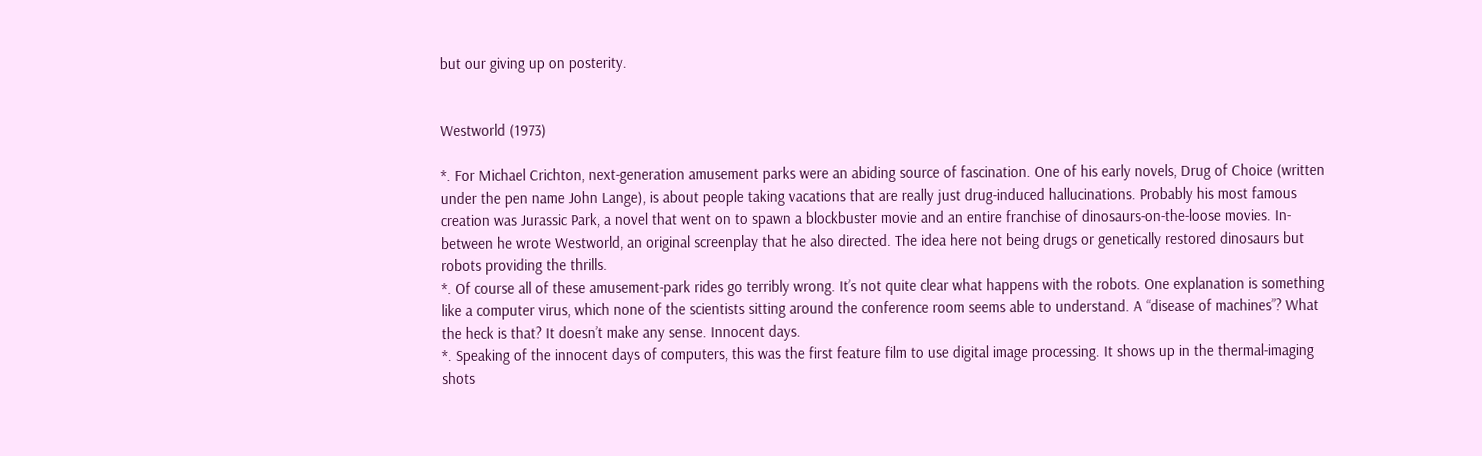but our giving up on posterity.


Westworld (1973)

*. For Michael Crichton, next-generation amusement parks were an abiding source of fascination. One of his early novels, Drug of Choice (written under the pen name John Lange), is about people taking vacations that are really just drug-induced hallucinations. Probably his most famous creation was Jurassic Park, a novel that went on to spawn a blockbuster movie and an entire franchise of dinosaurs-on-the-loose movies. In-between he wrote Westworld, an original screenplay that he also directed. The idea here not being drugs or genetically restored dinosaurs but robots providing the thrills.
*. Of course all of these amusement-park rides go terribly wrong. It’s not quite clear what happens with the robots. One explanation is something like a computer virus, which none of the scientists sitting around the conference room seems able to understand. A “disease of machines”? What the heck is that? It doesn’t make any sense. Innocent days.
*. Speaking of the innocent days of computers, this was the first feature film to use digital image processing. It shows up in the thermal-imaging shots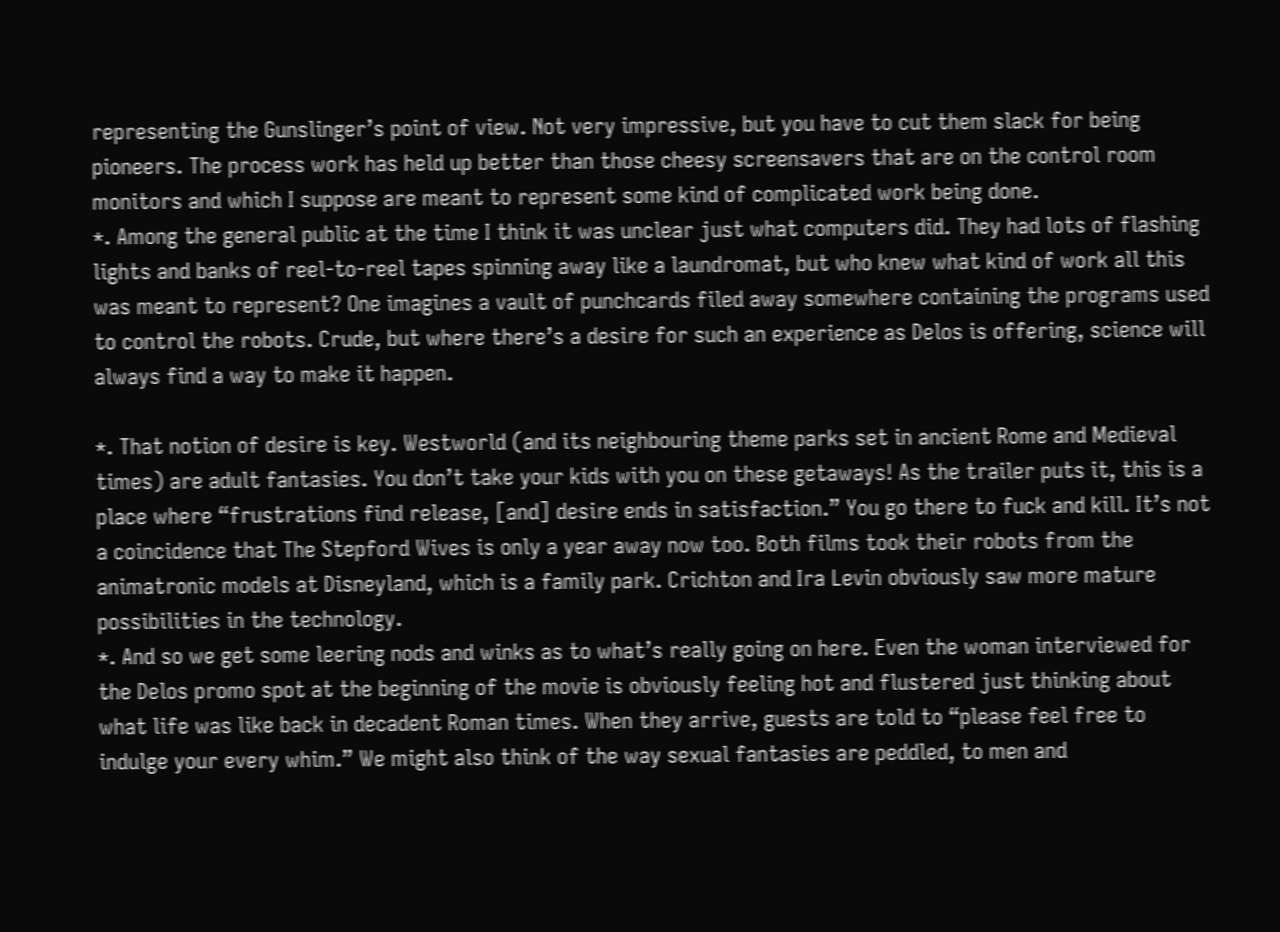representing the Gunslinger’s point of view. Not very impressive, but you have to cut them slack for being pioneers. The process work has held up better than those cheesy screensavers that are on the control room monitors and which I suppose are meant to represent some kind of complicated work being done.
*. Among the general public at the time I think it was unclear just what computers did. They had lots of flashing lights and banks of reel-to-reel tapes spinning away like a laundromat, but who knew what kind of work all this was meant to represent? One imagines a vault of punchcards filed away somewhere containing the programs used to control the robots. Crude, but where there’s a desire for such an experience as Delos is offering, science will always find a way to make it happen.

*. That notion of desire is key. Westworld (and its neighbouring theme parks set in ancient Rome and Medieval times) are adult fantasies. You don’t take your kids with you on these getaways! As the trailer puts it, this is a place where “frustrations find release, [and] desire ends in satisfaction.” You go there to fuck and kill. It’s not a coincidence that The Stepford Wives is only a year away now too. Both films took their robots from the animatronic models at Disneyland, which is a family park. Crichton and Ira Levin obviously saw more mature possibilities in the technology.
*. And so we get some leering nods and winks as to what’s really going on here. Even the woman interviewed for the Delos promo spot at the beginning of the movie is obviously feeling hot and flustered just thinking about what life was like back in decadent Roman times. When they arrive, guests are told to “please feel free to indulge your every whim.” We might also think of the way sexual fantasies are peddled, to men and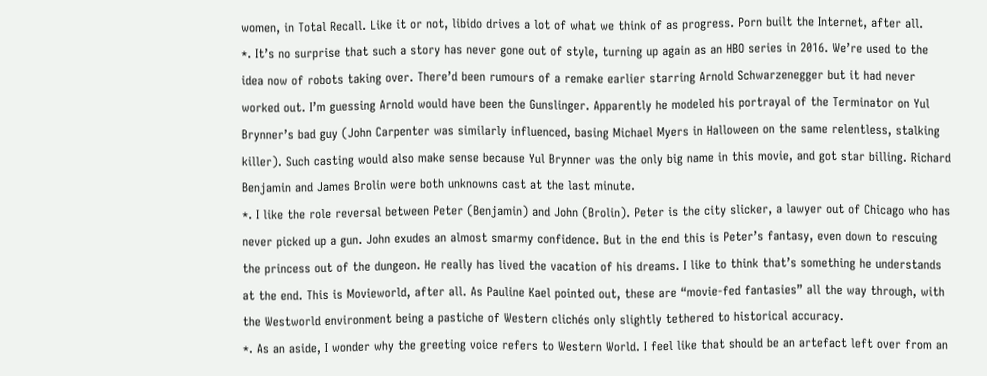women, in Total Recall. Like it or not, libido drives a lot of what we think of as progress. Porn built the Internet, after all.
*. It’s no surprise that such a story has never gone out of style, turning up again as an HBO series in 2016. We’re used to the idea now of robots taking over. There’d been rumours of a remake earlier starring Arnold Schwarzenegger but it had never worked out. I’m guessing Arnold would have been the Gunslinger. Apparently he modeled his portrayal of the Terminator on Yul Brynner’s bad guy (John Carpenter was similarly influenced, basing Michael Myers in Halloween on the same relentless, stalking killer). Such casting would also make sense because Yul Brynner was the only big name in this movie, and got star billing. Richard Benjamin and James Brolin were both unknowns cast at the last minute.
*. I like the role reversal between Peter (Benjamin) and John (Brolin). Peter is the city slicker, a lawyer out of Chicago who has never picked up a gun. John exudes an almost smarmy confidence. But in the end this is Peter’s fantasy, even down to rescuing the princess out of the dungeon. He really has lived the vacation of his dreams. I like to think that’s something he understands at the end. This is Movieworld, after all. As Pauline Kael pointed out, these are “movie-fed fantasies” all the way through, with the Westworld environment being a pastiche of Western clichés only slightly tethered to historical accuracy.
*. As an aside, I wonder why the greeting voice refers to Western World. I feel like that should be an artefact left over from an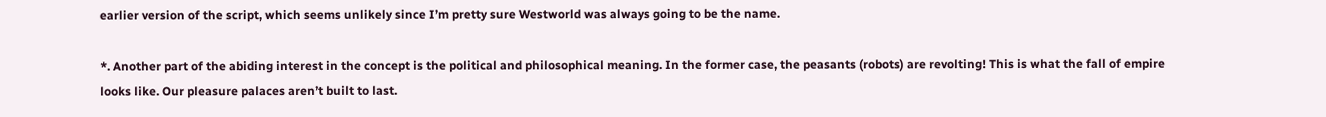earlier version of the script, which seems unlikely since I’m pretty sure Westworld was always going to be the name.

*. Another part of the abiding interest in the concept is the political and philosophical meaning. In the former case, the peasants (robots) are revolting! This is what the fall of empire looks like. Our pleasure palaces aren’t built to last.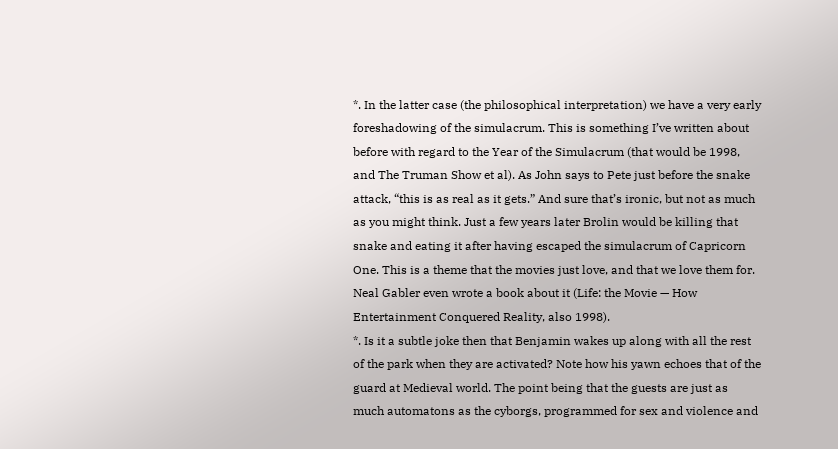*. In the latter case (the philosophical interpretation) we have a very early foreshadowing of the simulacrum. This is something I’ve written about before with regard to the Year of the Simulacrum (that would be 1998, and The Truman Show et al). As John says to Pete just before the snake attack, “this is as real as it gets.” And sure that’s ironic, but not as much as you might think. Just a few years later Brolin would be killing that snake and eating it after having escaped the simulacrum of Capricorn One. This is a theme that the movies just love, and that we love them for. Neal Gabler even wrote a book about it (Life: the Movie — How Entertainment Conquered Reality, also 1998).
*. Is it a subtle joke then that Benjamin wakes up along with all the rest of the park when they are activated? Note how his yawn echoes that of the guard at Medieval world. The point being that the guests are just as much automatons as the cyborgs, programmed for sex and violence and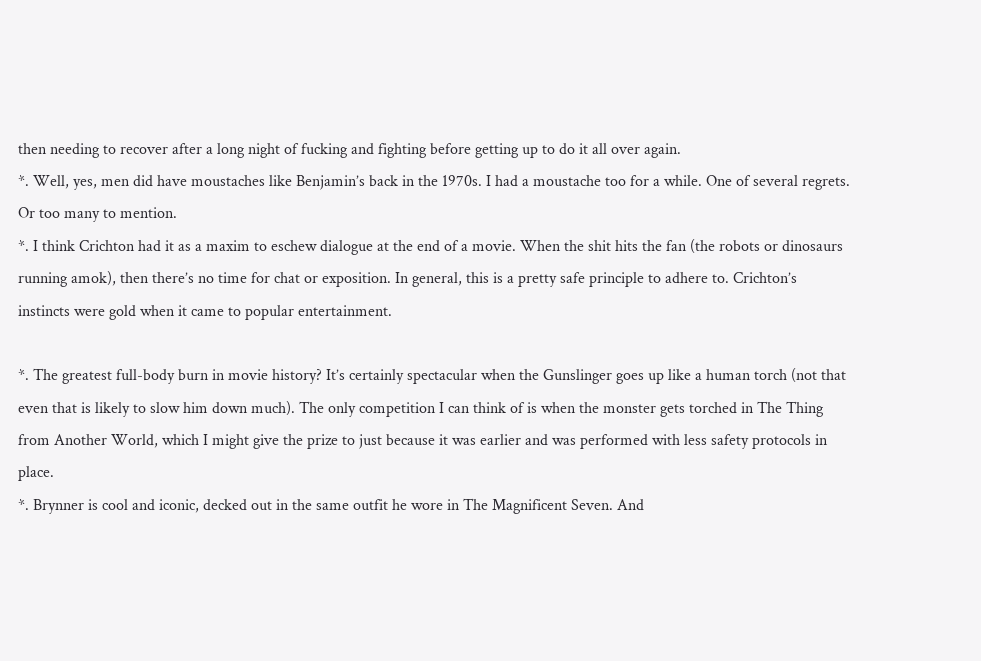then needing to recover after a long night of fucking and fighting before getting up to do it all over again.
*. Well, yes, men did have moustaches like Benjamin’s back in the 1970s. I had a moustache too for a while. One of several regrets. Or too many to mention.
*. I think Crichton had it as a maxim to eschew dialogue at the end of a movie. When the shit hits the fan (the robots or dinosaurs running amok), then there’s no time for chat or exposition. In general, this is a pretty safe principle to adhere to. Crichton’s instincts were gold when it came to popular entertainment.

*. The greatest full-body burn in movie history? It’s certainly spectacular when the Gunslinger goes up like a human torch (not that even that is likely to slow him down much). The only competition I can think of is when the monster gets torched in The Thing from Another World, which I might give the prize to just because it was earlier and was performed with less safety protocols in place.
*. Brynner is cool and iconic, decked out in the same outfit he wore in The Magnificent Seven. And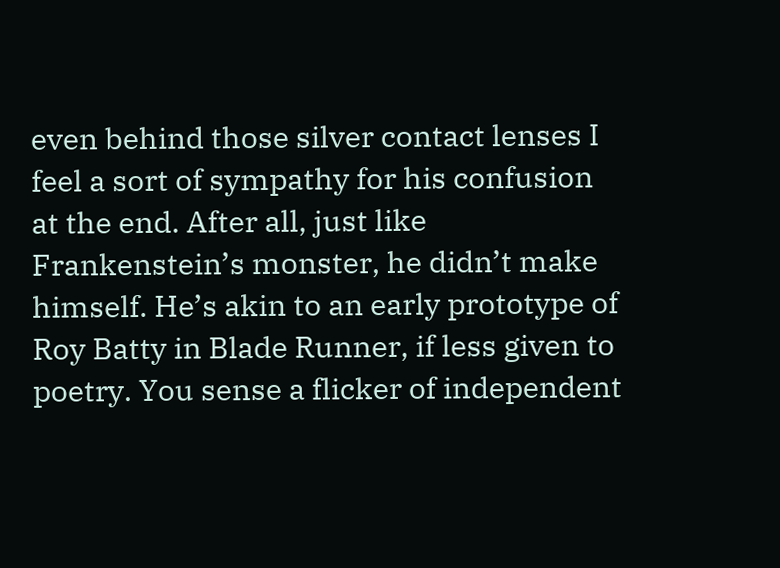even behind those silver contact lenses I feel a sort of sympathy for his confusion at the end. After all, just like Frankenstein’s monster, he didn’t make himself. He’s akin to an early prototype of Roy Batty in Blade Runner, if less given to poetry. You sense a flicker of independent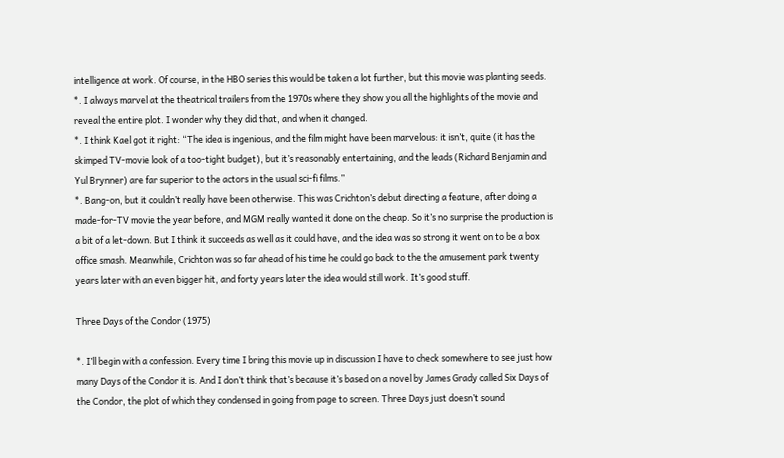intelligence at work. Of course, in the HBO series this would be taken a lot further, but this movie was planting seeds.
*. I always marvel at the theatrical trailers from the 1970s where they show you all the highlights of the movie and reveal the entire plot. I wonder why they did that, and when it changed.
*. I think Kael got it right: “The idea is ingenious, and the film might have been marvelous: it isn’t, quite (it has the skimped TV-movie look of a too-tight budget), but it’s reasonably entertaining, and the leads (Richard Benjamin and Yul Brynner) are far superior to the actors in the usual sci-fi films.”
*. Bang-on, but it couldn’t really have been otherwise. This was Crichton’s debut directing a feature, after doing a made-for-TV movie the year before, and MGM really wanted it done on the cheap. So it’s no surprise the production is a bit of a let-down. But I think it succeeds as well as it could have, and the idea was so strong it went on to be a box office smash. Meanwhile, Crichton was so far ahead of his time he could go back to the the amusement park twenty years later with an even bigger hit, and forty years later the idea would still work. It’s good stuff.

Three Days of the Condor (1975)

*. I’ll begin with a confession. Every time I bring this movie up in discussion I have to check somewhere to see just how many Days of the Condor it is. And I don’t think that’s because it’s based on a novel by James Grady called Six Days of the Condor, the plot of which they condensed in going from page to screen. Three Days just doesn’t sound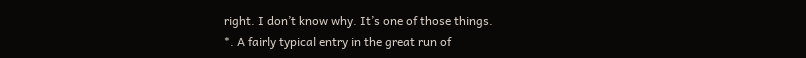right. I don’t know why. It’s one of those things.
*. A fairly typical entry in the great run of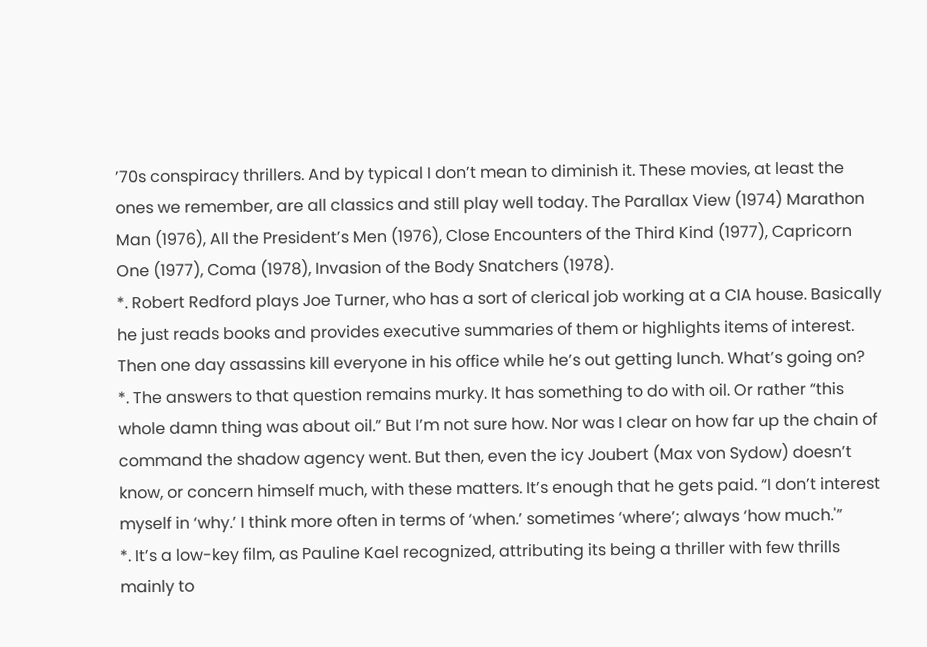’70s conspiracy thrillers. And by typical I don’t mean to diminish it. These movies, at least the ones we remember, are all classics and still play well today. The Parallax View (1974) Marathon Man (1976), All the President’s Men (1976), Close Encounters of the Third Kind (1977), Capricorn One (1977), Coma (1978), Invasion of the Body Snatchers (1978).
*. Robert Redford plays Joe Turner, who has a sort of clerical job working at a CIA house. Basically he just reads books and provides executive summaries of them or highlights items of interest. Then one day assassins kill everyone in his office while he’s out getting lunch. What’s going on?
*. The answers to that question remains murky. It has something to do with oil. Or rather “this whole damn thing was about oil.” But I’m not sure how. Nor was I clear on how far up the chain of command the shadow agency went. But then, even the icy Joubert (Max von Sydow) doesn’t know, or concern himself much, with these matters. It’s enough that he gets paid. “I don’t interest myself in ‘why.’ I think more often in terms of ‘when.’ sometimes ‘where’; always ‘how much.'”
*. It’s a low-key film, as Pauline Kael recognized, attributing its being a thriller with few thrills mainly to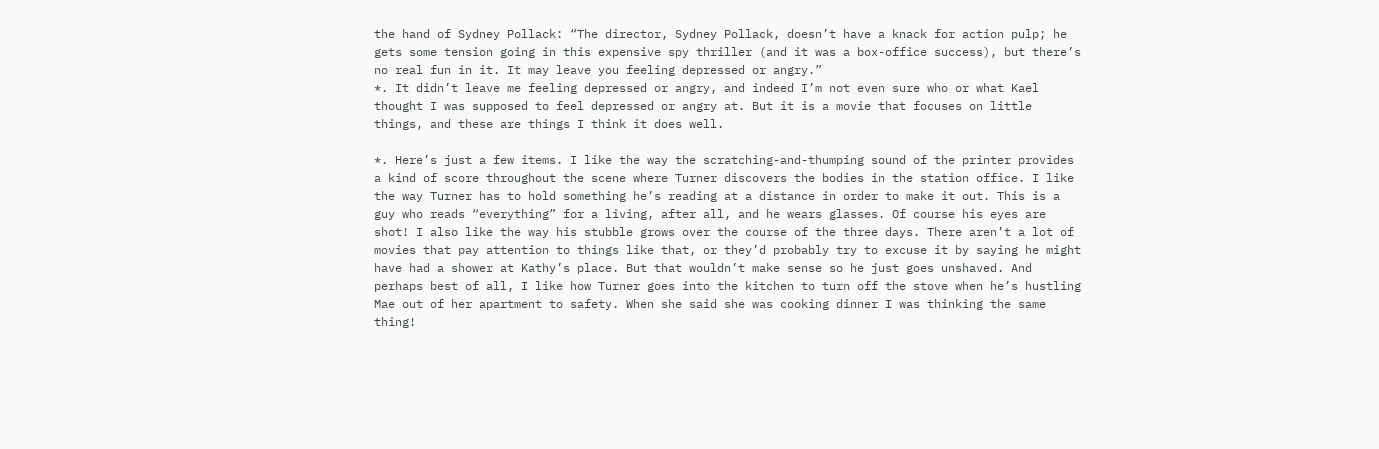the hand of Sydney Pollack: “The director, Sydney Pollack, doesn’t have a knack for action pulp; he gets some tension going in this expensive spy thriller (and it was a box-office success), but there’s no real fun in it. It may leave you feeling depressed or angry.”
*. It didn’t leave me feeling depressed or angry, and indeed I’m not even sure who or what Kael thought I was supposed to feel depressed or angry at. But it is a movie that focuses on little things, and these are things I think it does well.

*. Here’s just a few items. I like the way the scratching-and-thumping sound of the printer provides a kind of score throughout the scene where Turner discovers the bodies in the station office. I like the way Turner has to hold something he’s reading at a distance in order to make it out. This is a guy who reads “everything” for a living, after all, and he wears glasses. Of course his eyes are shot! I also like the way his stubble grows over the course of the three days. There aren’t a lot of movies that pay attention to things like that, or they’d probably try to excuse it by saying he might have had a shower at Kathy’s place. But that wouldn’t make sense so he just goes unshaved. And perhaps best of all, I like how Turner goes into the kitchen to turn off the stove when he’s hustling Mae out of her apartment to safety. When she said she was cooking dinner I was thinking the same thing!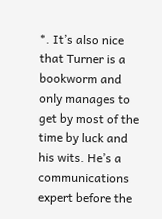*. It’s also nice that Turner is a bookworm and only manages to get by most of the time by luck and his wits. He’s a communications expert before the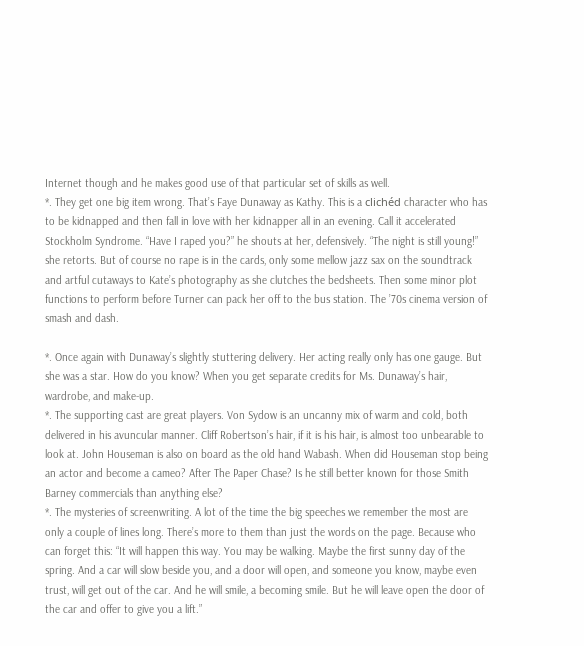Internet though and he makes good use of that particular set of skills as well.
*. They get one big item wrong. That’s Faye Dunaway as Kathy. This is a clichéd character who has to be kidnapped and then fall in love with her kidnapper all in an evening. Call it accelerated Stockholm Syndrome. “Have I raped you?” he shouts at her, defensively. “The night is still young!” she retorts. But of course no rape is in the cards, only some mellow jazz sax on the soundtrack and artful cutaways to Kate’s photography as she clutches the bedsheets. Then some minor plot functions to perform before Turner can pack her off to the bus station. The ’70s cinema version of smash and dash.

*. Once again with Dunaway’s slightly stuttering delivery. Her acting really only has one gauge. But she was a star. How do you know? When you get separate credits for Ms. Dunaway’s hair, wardrobe, and make-up.
*. The supporting cast are great players. Von Sydow is an uncanny mix of warm and cold, both delivered in his avuncular manner. Cliff Robertson’s hair, if it is his hair, is almost too unbearable to look at. John Houseman is also on board as the old hand Wabash. When did Houseman stop being an actor and become a cameo? After The Paper Chase? Is he still better known for those Smith Barney commercials than anything else?
*. The mysteries of screenwriting. A lot of the time the big speeches we remember the most are only a couple of lines long. There’s more to them than just the words on the page. Because who can forget this: “It will happen this way. You may be walking. Maybe the first sunny day of the spring. And a car will slow beside you, and a door will open, and someone you know, maybe even trust, will get out of the car. And he will smile, a becoming smile. But he will leave open the door of the car and offer to give you a lift.”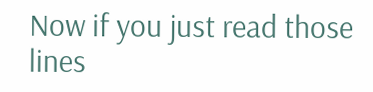Now if you just read those lines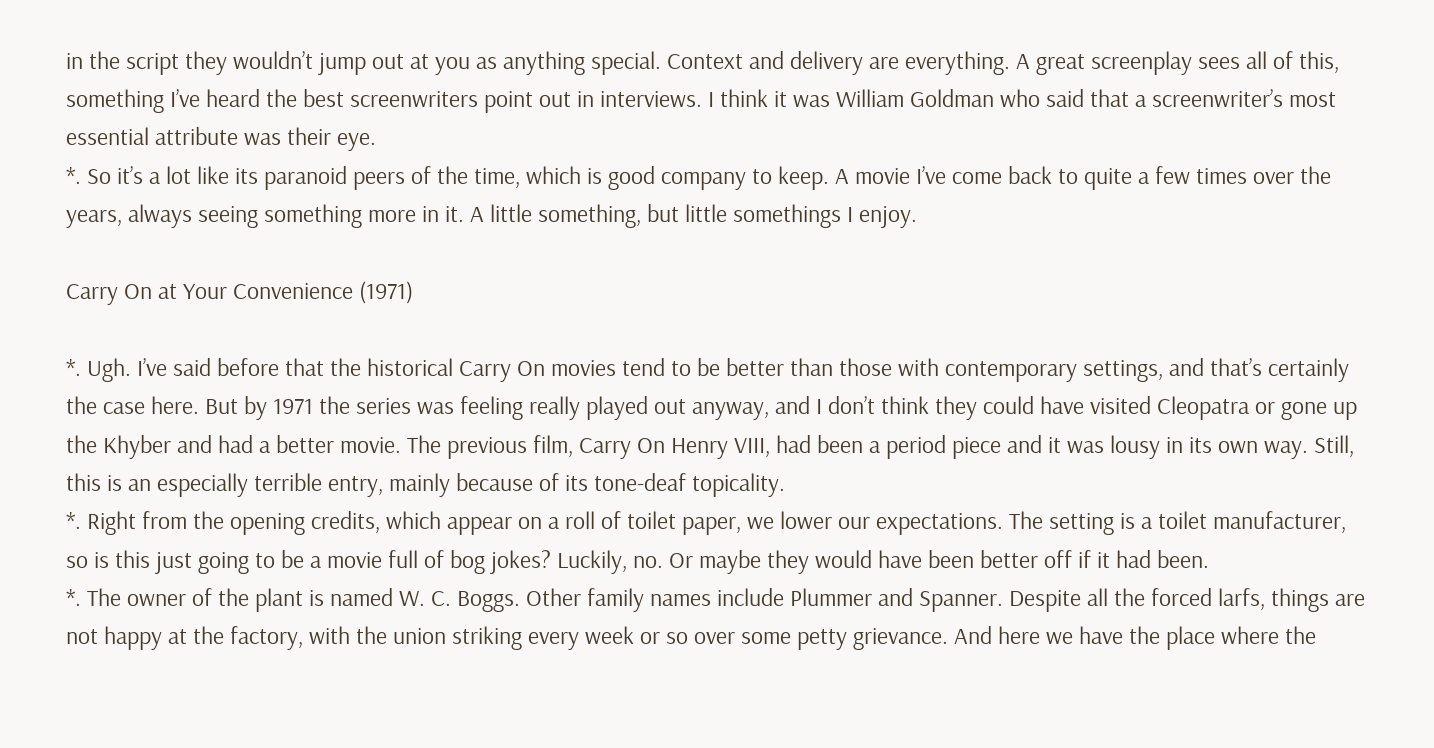in the script they wouldn’t jump out at you as anything special. Context and delivery are everything. A great screenplay sees all of this, something I’ve heard the best screenwriters point out in interviews. I think it was William Goldman who said that a screenwriter’s most essential attribute was their eye.
*. So it’s a lot like its paranoid peers of the time, which is good company to keep. A movie I’ve come back to quite a few times over the years, always seeing something more in it. A little something, but little somethings I enjoy.

Carry On at Your Convenience (1971)

*. Ugh. I’ve said before that the historical Carry On movies tend to be better than those with contemporary settings, and that’s certainly the case here. But by 1971 the series was feeling really played out anyway, and I don’t think they could have visited Cleopatra or gone up the Khyber and had a better movie. The previous film, Carry On Henry VIII, had been a period piece and it was lousy in its own way. Still, this is an especially terrible entry, mainly because of its tone-deaf topicality.
*. Right from the opening credits, which appear on a roll of toilet paper, we lower our expectations. The setting is a toilet manufacturer, so is this just going to be a movie full of bog jokes? Luckily, no. Or maybe they would have been better off if it had been.
*. The owner of the plant is named W. C. Boggs. Other family names include Plummer and Spanner. Despite all the forced larfs, things are not happy at the factory, with the union striking every week or so over some petty grievance. And here we have the place where the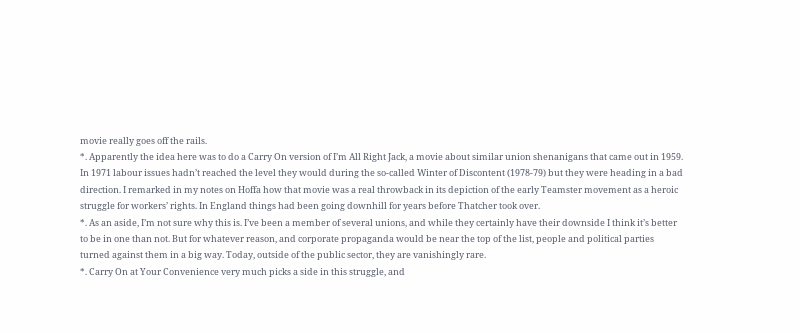movie really goes off the rails.
*. Apparently the idea here was to do a Carry On version of I’m All Right Jack, a movie about similar union shenanigans that came out in 1959. In 1971 labour issues hadn’t reached the level they would during the so-called Winter of Discontent (1978-79) but they were heading in a bad direction. I remarked in my notes on Hoffa how that movie was a real throwback in its depiction of the early Teamster movement as a heroic struggle for workers’ rights. In England things had been going downhill for years before Thatcher took over.
*. As an aside, I’m not sure why this is. I’ve been a member of several unions, and while they certainly have their downside I think it’s better to be in one than not. But for whatever reason, and corporate propaganda would be near the top of the list, people and political parties turned against them in a big way. Today, outside of the public sector, they are vanishingly rare.
*. Carry On at Your Convenience very much picks a side in this struggle, and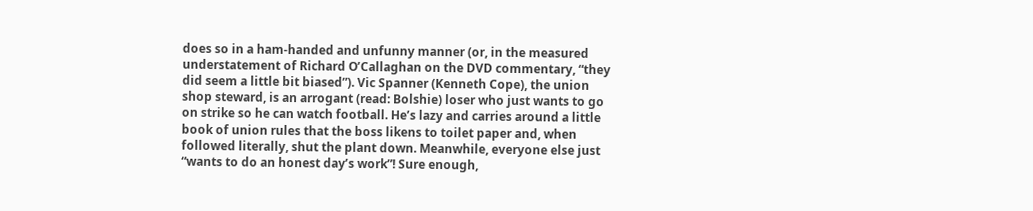does so in a ham-handed and unfunny manner (or, in the measured understatement of Richard O’Callaghan on the DVD commentary, “they did seem a little bit biased”). Vic Spanner (Kenneth Cope), the union shop steward, is an arrogant (read: Bolshie) loser who just wants to go on strike so he can watch football. He’s lazy and carries around a little book of union rules that the boss likens to toilet paper and, when followed literally, shut the plant down. Meanwhile, everyone else just “wants to do an honest day’s work”! Sure enough,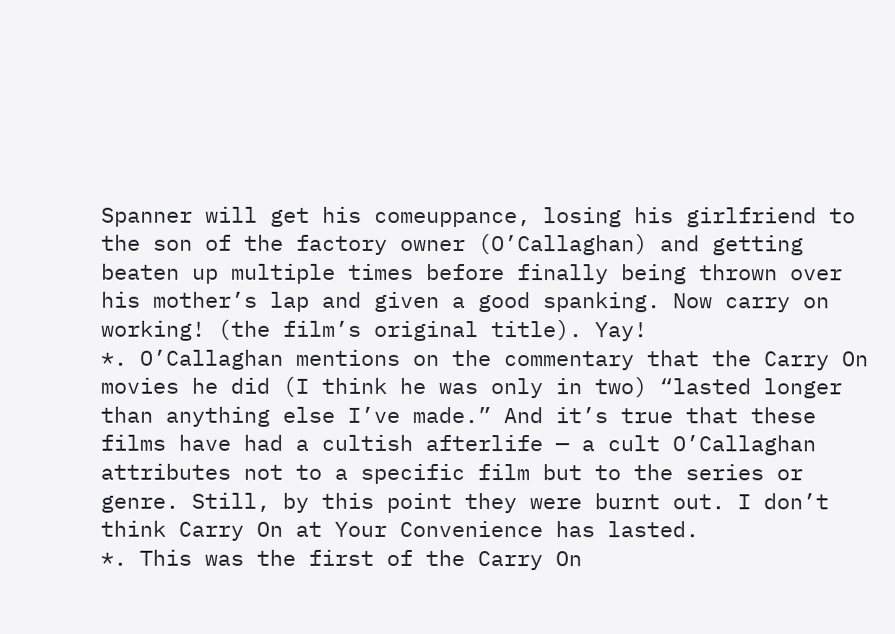Spanner will get his comeuppance, losing his girlfriend to the son of the factory owner (O’Callaghan) and getting beaten up multiple times before finally being thrown over his mother’s lap and given a good spanking. Now carry on working! (the film’s original title). Yay!
*. O’Callaghan mentions on the commentary that the Carry On movies he did (I think he was only in two) “lasted longer than anything else I’ve made.” And it’s true that these films have had a cultish afterlife — a cult O’Callaghan attributes not to a specific film but to the series or genre. Still, by this point they were burnt out. I don’t think Carry On at Your Convenience has lasted.
*. This was the first of the Carry On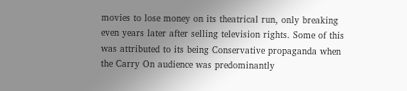movies to lose money on its theatrical run, only breaking even years later after selling television rights. Some of this was attributed to its being Conservative propaganda when the Carry On audience was predominantly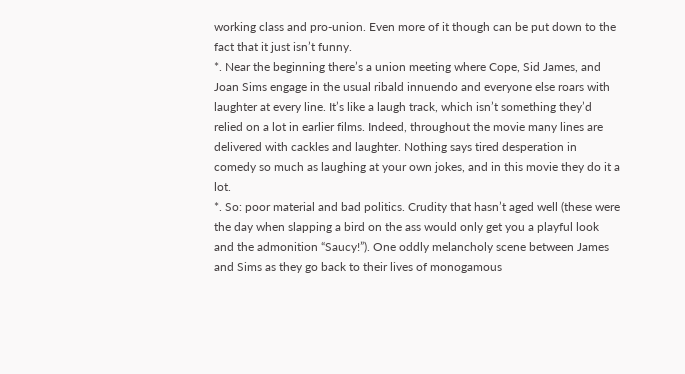working class and pro-union. Even more of it though can be put down to the fact that it just isn’t funny.
*. Near the beginning there’s a union meeting where Cope, Sid James, and Joan Sims engage in the usual ribald innuendo and everyone else roars with laughter at every line. It’s like a laugh track, which isn’t something they’d relied on a lot in earlier films. Indeed, throughout the movie many lines are delivered with cackles and laughter. Nothing says tired desperation in comedy so much as laughing at your own jokes, and in this movie they do it a lot.
*. So: poor material and bad politics. Crudity that hasn’t aged well (these were the day when slapping a bird on the ass would only get you a playful look and the admonition “Saucy!”). One oddly melancholy scene between James and Sims as they go back to their lives of monogamous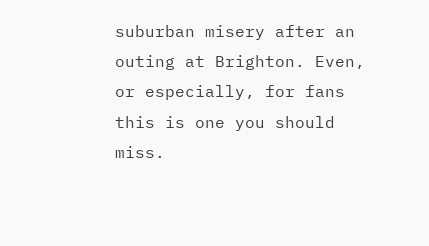suburban misery after an outing at Brighton. Even, or especially, for fans this is one you should miss.